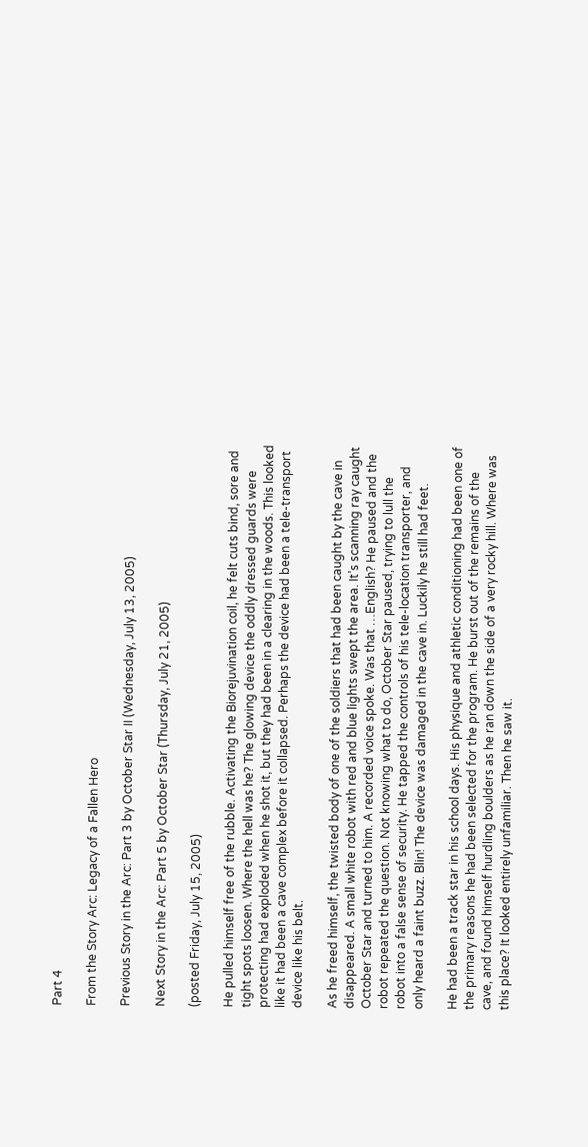Part 4

From the Story Arc: Legacy of a Fallen Hero

Previous Story in the Arc: Part 3 by October Star II (Wednesday, July 13, 2005)

Next Story in the Arc: Part 5 by October Star (Thursday, July 21, 2005)

(posted Friday, July 15, 2005)

He pulled himself free of the rubble. Activating the Biorejuvination coil, he felt cuts bind, sore and tight spots loosen. Where the hell was he? The glowing device the oddly dressed guards were protecting had exploded when he shot it, but they had been in a clearing in the woods. This looked like it had been a cave complex before it collapsed. Perhaps the device had been a tele-transport device like his belt.

As he freed himself, the twisted body of one of the soldiers that had been caught by the cave in disappeared. A small white robot with red and blue lights swept the area. It’s scanning ray caught October Star and turned to him. A recorded voice spoke. Was that …English? He paused and the robot repeated the question. Not knowing what to do, October Star paused, trying to lull the robot into a false sense of security. He tapped the controls of his tele-location transporter, and only heard a faint buzz. Blin! The device was damaged in the cave in. Luckily he still had feet.

He had been a track star in his school days. His physique and athletic conditioning had been one of the primary reasons he had been selected for the program. He burst out of the remains of the cave, and found himself hurdling boulders as he ran down the side of a very rocky hill. Where was this place? It looked entirely unfamiliar. Then he saw it.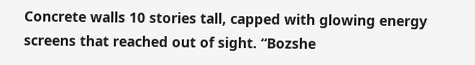Concrete walls 10 stories tall, capped with glowing energy screens that reached out of sight. “Bozshe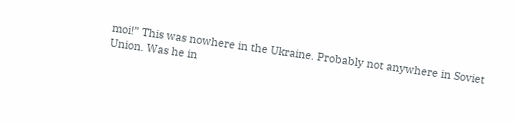moi!” This was nowhere in the Ukraine. Probably not anywhere in Soviet Union. Was he in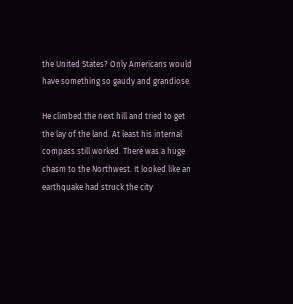the United States? Only Americans would have something so gaudy and grandiose.

He climbed the next hill and tried to get the lay of the land. At least his internal compass still worked. There was a huge chasm to the Northwest. It looked like an earthquake had struck the city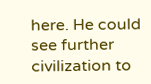here. He could see further civilization to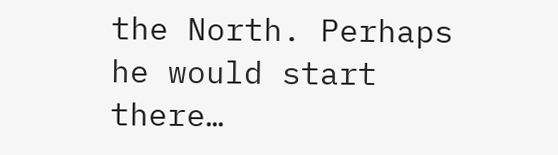the North. Perhaps he would start there…